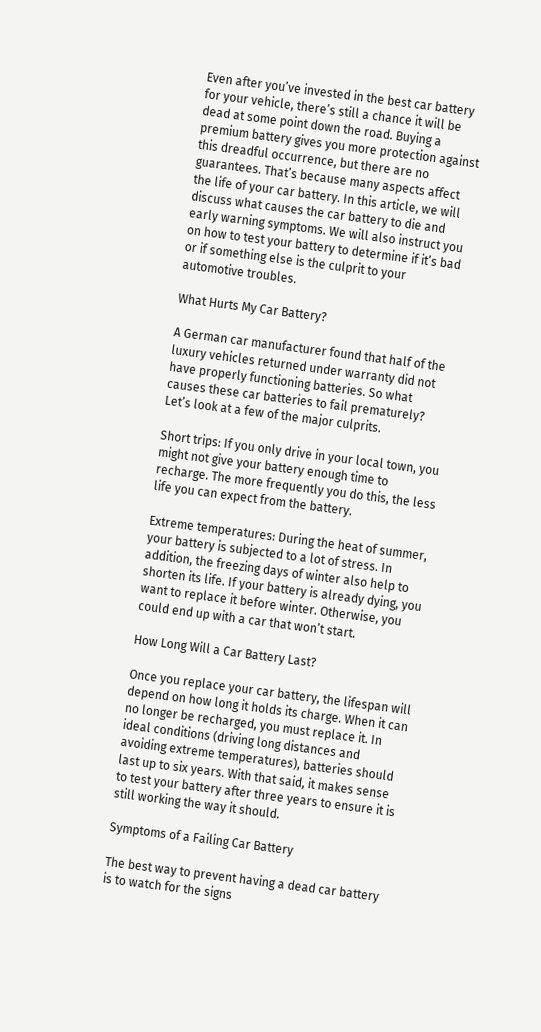Even after you’ve invested in the best car battery for your vehicle, there’s still a chance it will be dead at some point down the road. Buying a premium battery gives you more protection against this dreadful occurrence, but there are no guarantees. That’s because many aspects affect the life of your car battery. In this article, we will discuss what causes the car battery to die and early warning symptoms. We will also instruct you on how to test your battery to determine if it’s bad or if something else is the culprit to your automotive troubles.

What Hurts My Car Battery?

A German car manufacturer found that half of the luxury vehicles returned under warranty did not have properly functioning batteries. So what causes these car batteries to fail prematurely? Let’s look at a few of the major culprits.

Short trips: If you only drive in your local town, you might not give your battery enough time to recharge. The more frequently you do this, the less life you can expect from the battery.

Extreme temperatures: During the heat of summer, your battery is subjected to a lot of stress. In addition, the freezing days of winter also help to shorten its life. If your battery is already dying, you want to replace it before winter. Otherwise, you could end up with a car that won’t start.

How Long Will a Car Battery Last?

Once you replace your car battery, the lifespan will depend on how long it holds its charge. When it can no longer be recharged, you must replace it. In ideal conditions (driving long distances and avoiding extreme temperatures), batteries should last up to six years. With that said, it makes sense to test your battery after three years to ensure it is still working the way it should.

Symptoms of a Failing Car Battery

The best way to prevent having a dead car battery is to watch for the signs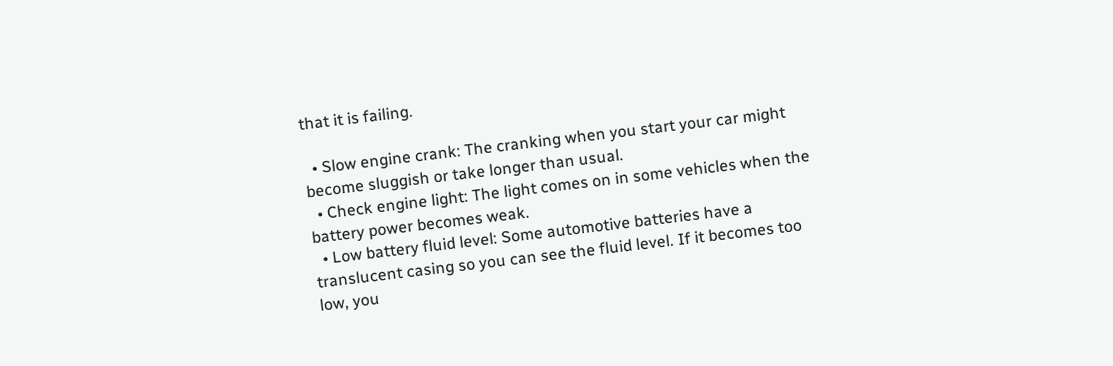that it is failing.

  • Slow engine crank: The cranking when you start your car might become sluggish or take longer than usual.
  • Check engine light: The light comes on in some vehicles when the battery power becomes weak.
  • Low battery fluid level: Some automotive batteries have a translucent casing so you can see the fluid level. If it becomes too low, you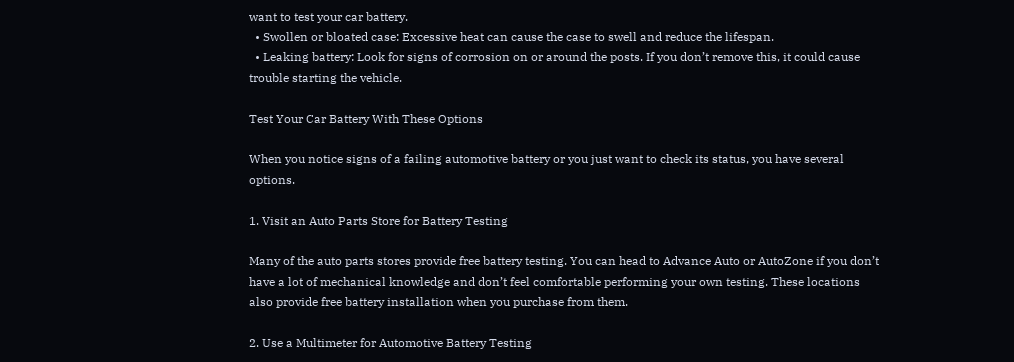want to test your car battery.
  • Swollen or bloated case: Excessive heat can cause the case to swell and reduce the lifespan.
  • Leaking battery: Look for signs of corrosion on or around the posts. If you don’t remove this, it could cause trouble starting the vehicle.

Test Your Car Battery With These Options

When you notice signs of a failing automotive battery or you just want to check its status, you have several options.

1. Visit an Auto Parts Store for Battery Testing

Many of the auto parts stores provide free battery testing. You can head to Advance Auto or AutoZone if you don’t have a lot of mechanical knowledge and don’t feel comfortable performing your own testing. These locations also provide free battery installation when you purchase from them.

2. Use a Multimeter for Automotive Battery Testing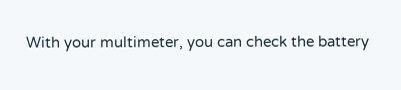With your multimeter, you can check the battery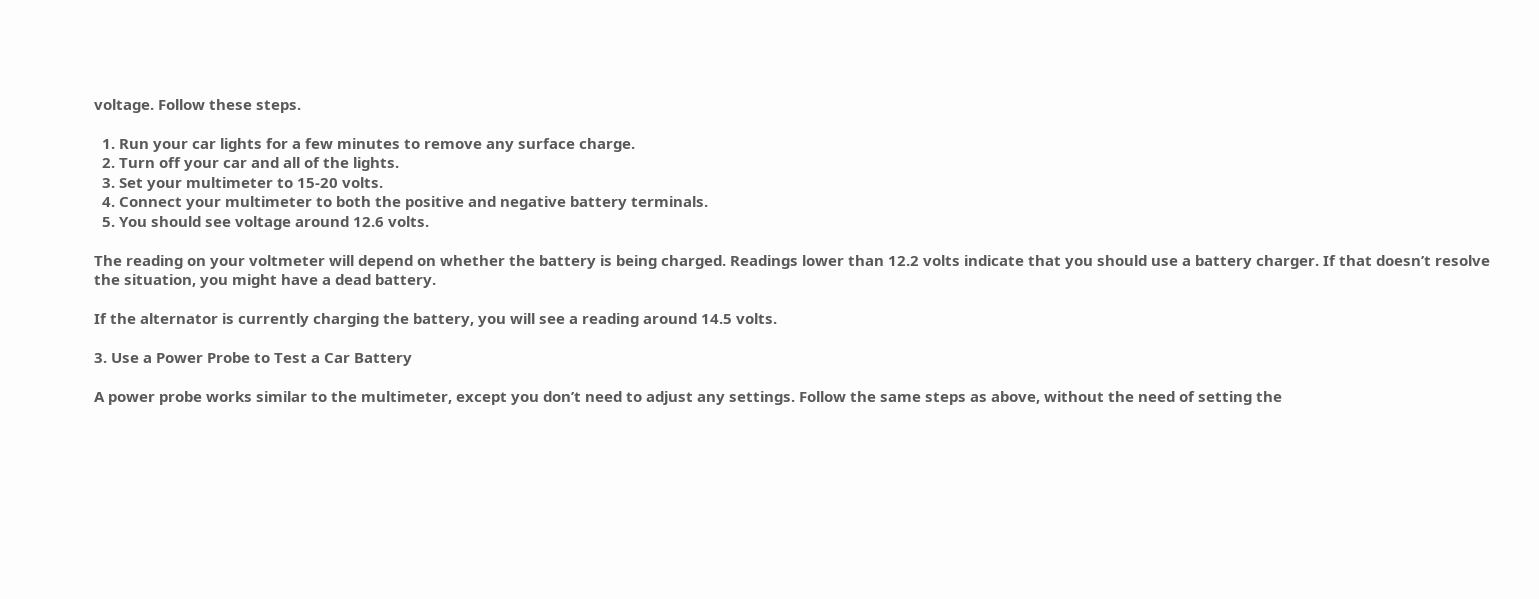voltage. Follow these steps.

  1. Run your car lights for a few minutes to remove any surface charge.
  2. Turn off your car and all of the lights.
  3. Set your multimeter to 15-20 volts.
  4. Connect your multimeter to both the positive and negative battery terminals.
  5. You should see voltage around 12.6 volts.

The reading on your voltmeter will depend on whether the battery is being charged. Readings lower than 12.2 volts indicate that you should use a battery charger. If that doesn’t resolve the situation, you might have a dead battery.

If the alternator is currently charging the battery, you will see a reading around 14.5 volts.

3. Use a Power Probe to Test a Car Battery

A power probe works similar to the multimeter, except you don’t need to adjust any settings. Follow the same steps as above, without the need of setting the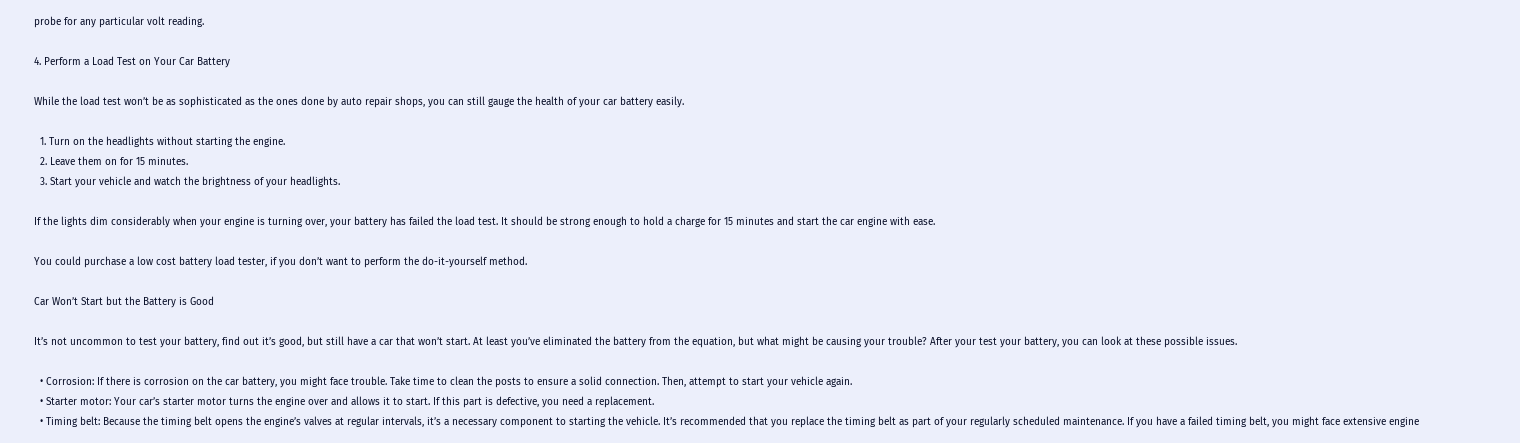probe for any particular volt reading.

4. Perform a Load Test on Your Car Battery

While the load test won’t be as sophisticated as the ones done by auto repair shops, you can still gauge the health of your car battery easily.

  1. Turn on the headlights without starting the engine.
  2. Leave them on for 15 minutes.
  3. Start your vehicle and watch the brightness of your headlights.

If the lights dim considerably when your engine is turning over, your battery has failed the load test. It should be strong enough to hold a charge for 15 minutes and start the car engine with ease.

You could purchase a low cost battery load tester, if you don’t want to perform the do-it-yourself method.

Car Won’t Start but the Battery is Good

It’s not uncommon to test your battery, find out it’s good, but still have a car that won’t start. At least you’ve eliminated the battery from the equation, but what might be causing your trouble? After your test your battery, you can look at these possible issues.

  • Corrosion: If there is corrosion on the car battery, you might face trouble. Take time to clean the posts to ensure a solid connection. Then, attempt to start your vehicle again.
  • Starter motor: Your car’s starter motor turns the engine over and allows it to start. If this part is defective, you need a replacement.
  • Timing belt: Because the timing belt opens the engine’s valves at regular intervals, it’s a necessary component to starting the vehicle. It’s recommended that you replace the timing belt as part of your regularly scheduled maintenance. If you have a failed timing belt, you might face extensive engine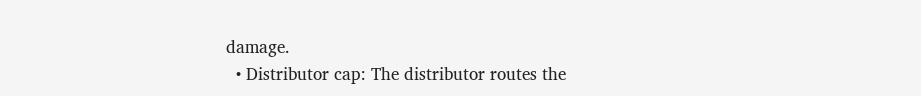damage.
  • Distributor cap: The distributor routes the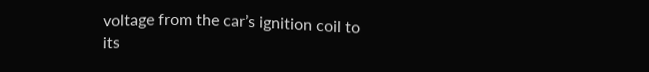voltage from the car’s ignition coil to its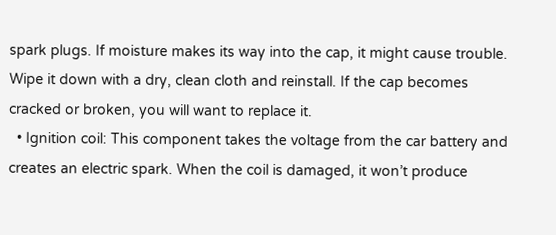spark plugs. If moisture makes its way into the cap, it might cause trouble. Wipe it down with a dry, clean cloth and reinstall. If the cap becomes cracked or broken, you will want to replace it.
  • Ignition coil: This component takes the voltage from the car battery and creates an electric spark. When the coil is damaged, it won’t produce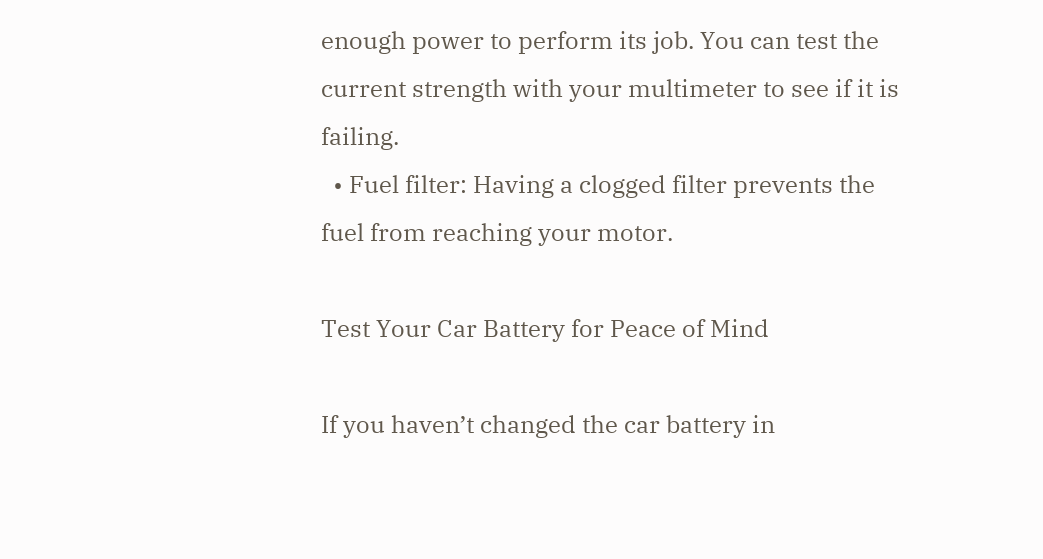enough power to perform its job. You can test the current strength with your multimeter to see if it is failing.
  • Fuel filter: Having a clogged filter prevents the fuel from reaching your motor.

Test Your Car Battery for Peace of Mind

If you haven’t changed the car battery in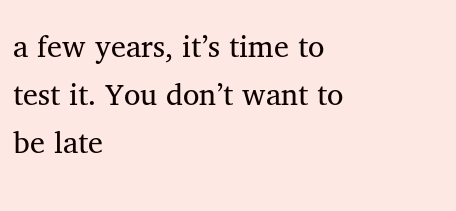a few years, it’s time to test it. You don’t want to be late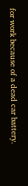for work because of a dead car battery.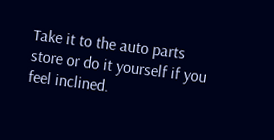Take it to the auto parts store or do it yourself if you feel inclined.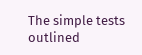The simple tests outlined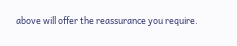above will offer the reassurance you require.